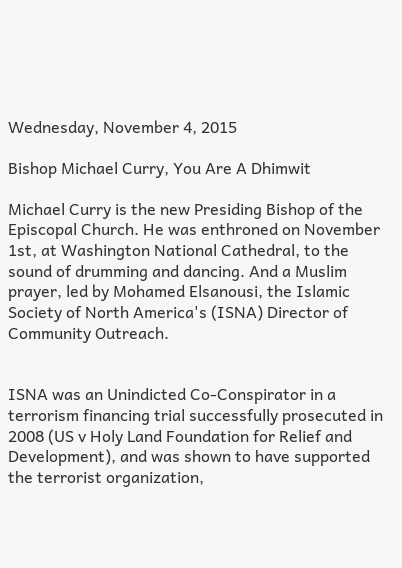Wednesday, November 4, 2015

Bishop Michael Curry, You Are A Dhimwit

Michael Curry is the new Presiding Bishop of the Episcopal Church. He was enthroned on November 1st, at Washington National Cathedral, to the sound of drumming and dancing. And a Muslim prayer, led by Mohamed Elsanousi, the Islamic Society of North America's (ISNA) Director of Community Outreach.


ISNA was an Unindicted Co-Conspirator in a terrorism financing trial successfully prosecuted in 2008 (US v Holy Land Foundation for Relief and Development), and was shown to have supported the terrorist organization,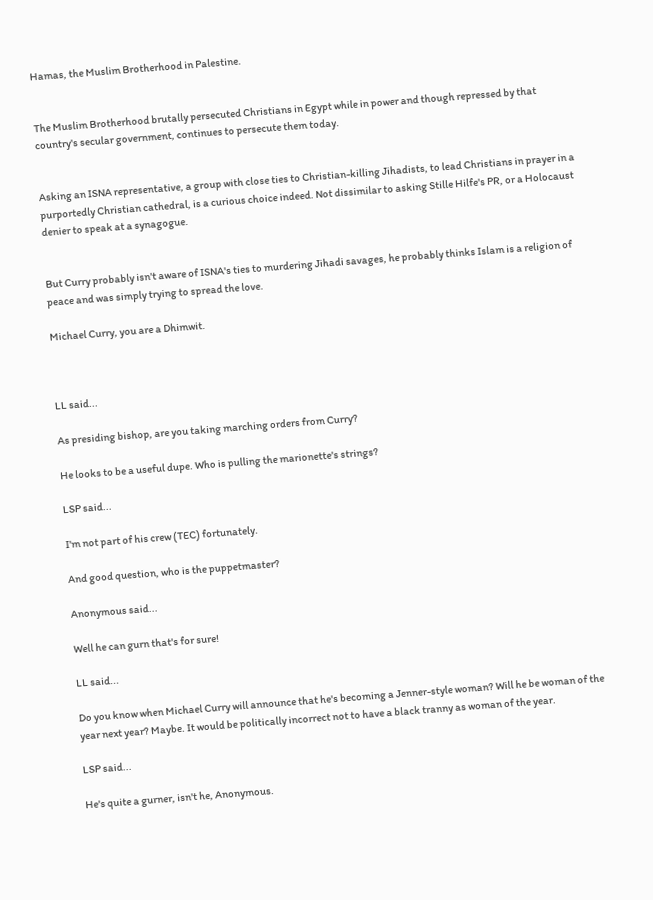Hamas, the Muslim Brotherhood in Palestine.


The Muslim Brotherhood brutally persecuted Christians in Egypt while in power and though repressed by that country's secular government, continues to persecute them today.


Asking an ISNA representative, a group with close ties to Christian-killing Jihadists, to lead Christians in prayer in a purportedly Christian cathedral, is a curious choice indeed. Not dissimilar to asking Stille Hilfe's PR, or a Holocaust denier to speak at a synagogue.


But Curry probably isn't aware of ISNA's ties to murdering Jihadi savages, he probably thinks Islam is a religion of peace and was simply trying to spread the love.

Michael Curry, you are a Dhimwit.



LL said...

As presiding bishop, are you taking marching orders from Curry?

He looks to be a useful dupe. Who is pulling the marionette's strings?

LSP said...

I'm not part of his crew (TEC) fortunately.

And good question, who is the puppetmaster?

Anonymous said...

Well he can gurn that's for sure!

LL said...

Do you know when Michael Curry will announce that he's becoming a Jenner-style woman? Will he be woman of the year next year? Maybe. It would be politically incorrect not to have a black tranny as woman of the year.

LSP said...

He's quite a gurner, isn't he, Anonymous.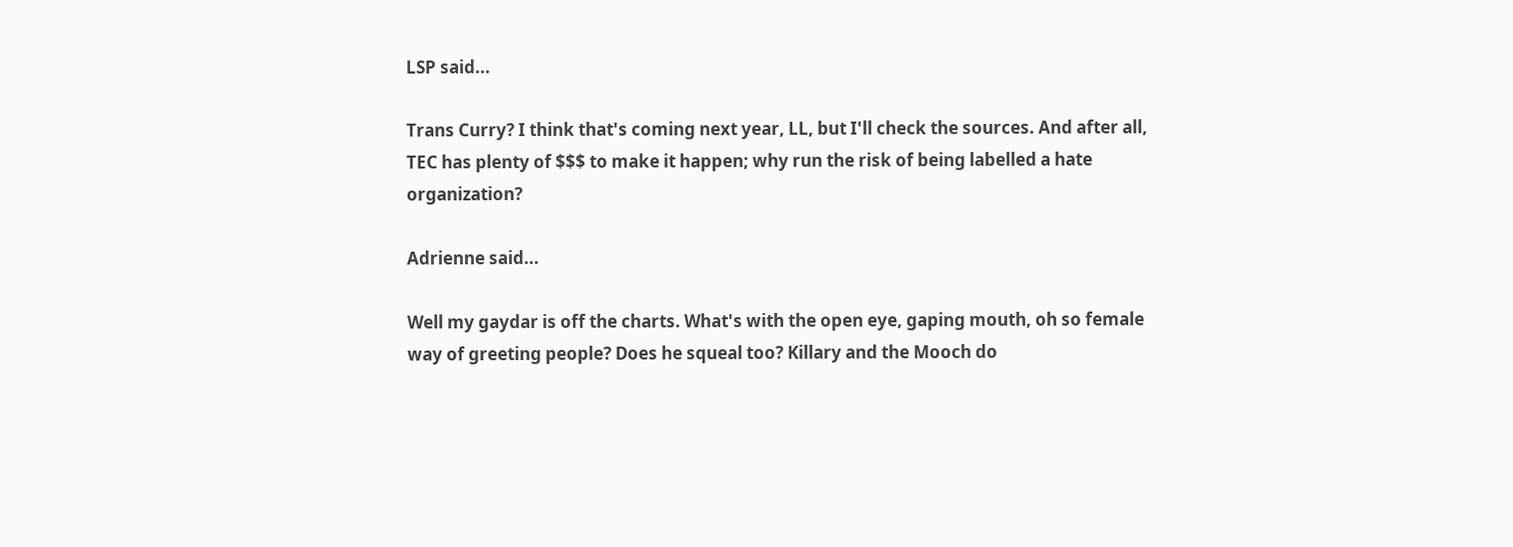LSP said...

Trans Curry? I think that's coming next year, LL, but I'll check the sources. And after all, TEC has plenty of $$$ to make it happen; why run the risk of being labelled a hate organization?

Adrienne said...

Well my gaydar is off the charts. What's with the open eye, gaping mouth, oh so female way of greeting people? Does he squeal too? Killary and the Mooch do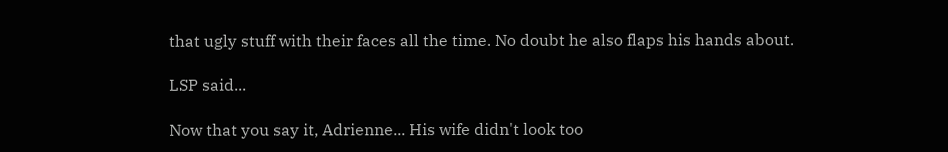that ugly stuff with their faces all the time. No doubt he also flaps his hands about.

LSP said...

Now that you say it, Adrienne... His wife didn't look too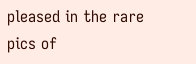pleased in the rare pics of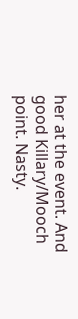her at the event. And good Killary/Mooch point. Nasty.